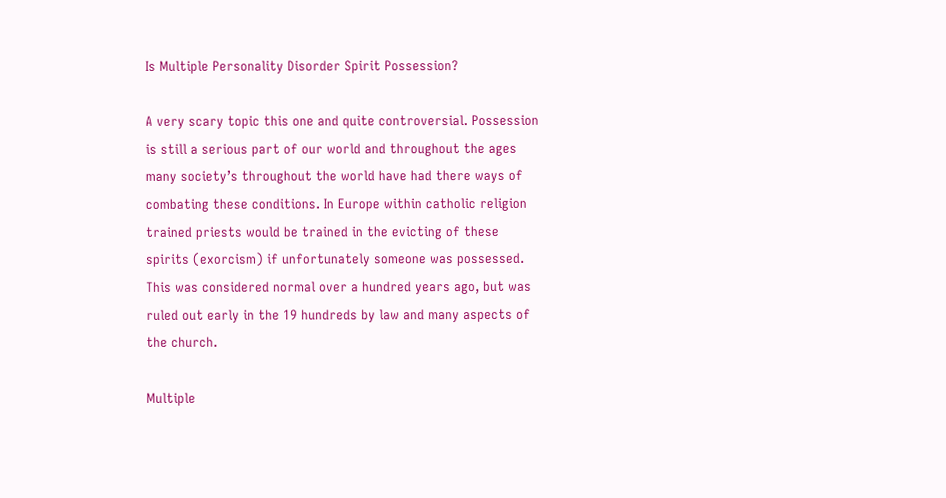Is Multiple Personality Disorder Spirit Possession?

A very scary topic this one and quite controversial. Possession is still a serious part of our world and throughout the ages many society’s throughout the world have had there ways of combating these conditions. In Europe within catholic religion trained priests would be trained in the evicting of these spirits (exorcism) if unfortunately someone was possessed. This was considered normal over a hundred years ago, but was ruled out early in the 19 hundreds by law and many aspects of the church.

Multiple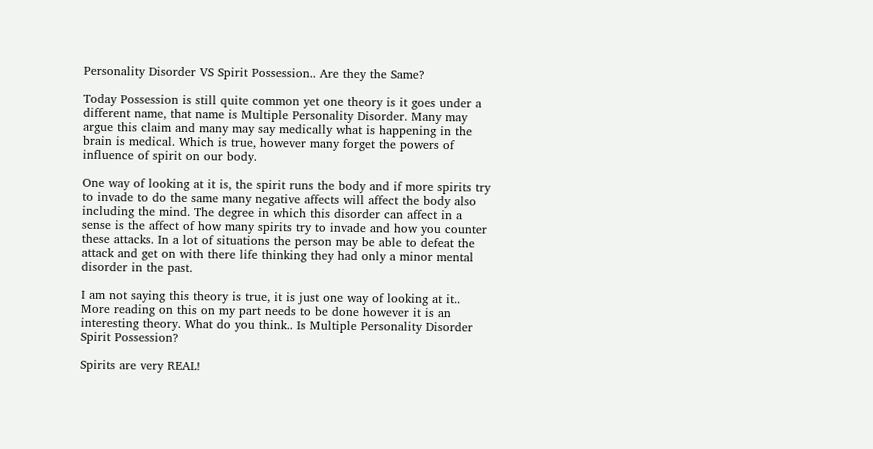Personality Disorder VS Spirit Possession.. Are they the Same?

Today Possession is still quite common yet one theory is it goes under a different name, that name is Multiple Personality Disorder. Many may argue this claim and many may say medically what is happening in the brain is medical. Which is true, however many forget the powers of influence of spirit on our body.

One way of looking at it is, the spirit runs the body and if more spirits try to invade to do the same many negative affects will affect the body also including the mind. The degree in which this disorder can affect in a sense is the affect of how many spirits try to invade and how you counter these attacks. In a lot of situations the person may be able to defeat the attack and get on with there life thinking they had only a minor mental disorder in the past.

I am not saying this theory is true, it is just one way of looking at it.. More reading on this on my part needs to be done however it is an interesting theory. What do you think.. Is Multiple Personality Disorder Spirit Possession?

Spirits are very REAL!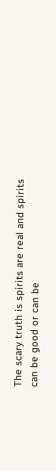The scary truth is spirits are real and spirits can be good or can be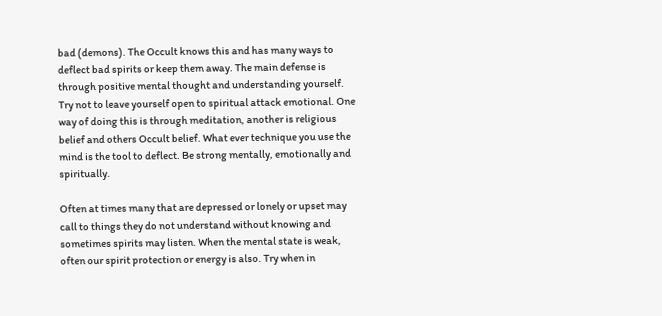bad (demons). The Occult knows this and has many ways to deflect bad spirits or keep them away. The main defense is through positive mental thought and understanding yourself. Try not to leave yourself open to spiritual attack emotional. One way of doing this is through meditation, another is religious belief and others Occult belief. What ever technique you use the mind is the tool to deflect. Be strong mentally, emotionally and spiritually.

Often at times many that are depressed or lonely or upset may call to things they do not understand without knowing and sometimes spirits may listen. When the mental state is weak, often our spirit protection or energy is also. Try when in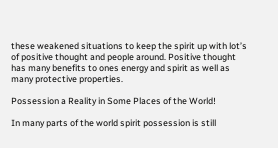these weakened situations to keep the spirit up with lot’s of positive thought and people around. Positive thought has many benefits to ones energy and spirit as well as many protective properties.

Possession a Reality in Some Places of the World!

In many parts of the world spirit possession is still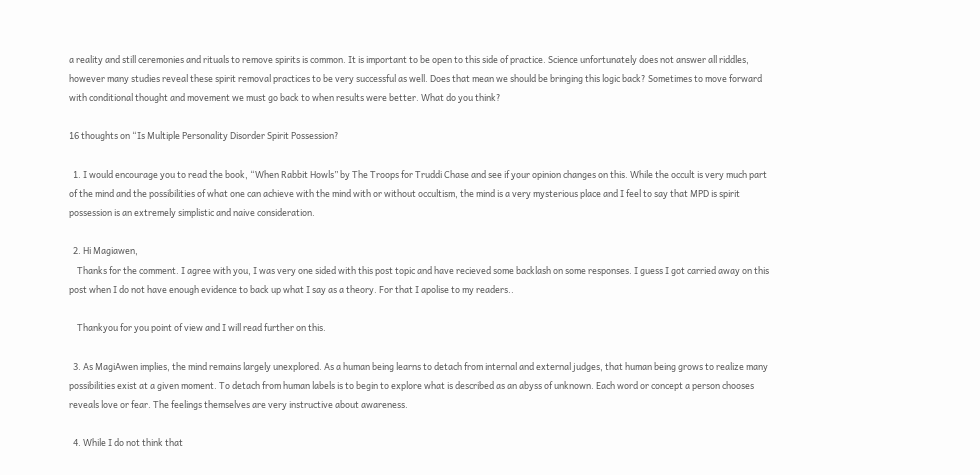a reality and still ceremonies and rituals to remove spirits is common. It is important to be open to this side of practice. Science unfortunately does not answer all riddles, however many studies reveal these spirit removal practices to be very successful as well. Does that mean we should be bringing this logic back? Sometimes to move forward with conditional thought and movement we must go back to when results were better. What do you think?

16 thoughts on “Is Multiple Personality Disorder Spirit Possession?

  1. I would encourage you to read the book, “When Rabbit Howls” by The Troops for Truddi Chase and see if your opinion changes on this. While the occult is very much part of the mind and the possibilities of what one can achieve with the mind with or without occultism, the mind is a very mysterious place and I feel to say that MPD is spirit possession is an extremely simplistic and naive consideration.

  2. Hi Magiawen,
    Thanks for the comment. I agree with you, I was very one sided with this post topic and have recieved some backlash on some responses. I guess I got carried away on this post when I do not have enough evidence to back up what I say as a theory. For that I apolise to my readers..

    Thankyou for you point of view and I will read further on this.

  3. As MagiAwen implies, the mind remains largely unexplored. As a human being learns to detach from internal and external judges, that human being grows to realize many possibilities exist at a given moment. To detach from human labels is to begin to explore what is described as an abyss of unknown. Each word or concept a person chooses reveals love or fear. The feelings themselves are very instructive about awareness.

  4. While I do not think that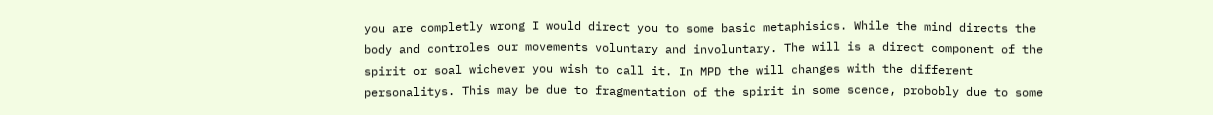you are completly wrong I would direct you to some basic metaphisics. While the mind directs the body and controles our movements voluntary and involuntary. The will is a direct component of the spirit or soal wichever you wish to call it. In MPD the will changes with the different personalitys. This may be due to fragmentation of the spirit in some scence, probobly due to some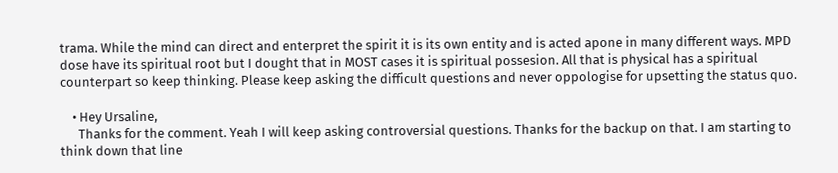trama. While the mind can direct and enterpret the spirit it is its own entity and is acted apone in many different ways. MPD dose have its spiritual root but I dought that in MOST cases it is spiritual possesion. All that is physical has a spiritual counterpart so keep thinking. Please keep asking the difficult questions and never oppologise for upsetting the status quo.

    • Hey Ursaline,
      Thanks for the comment. Yeah I will keep asking controversial questions. Thanks for the backup on that. I am starting to think down that line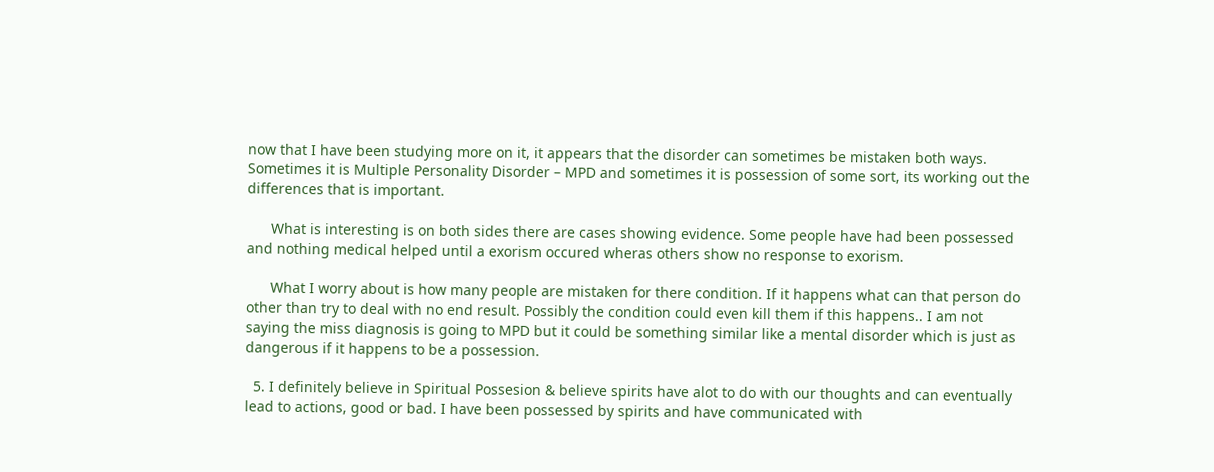now that I have been studying more on it, it appears that the disorder can sometimes be mistaken both ways. Sometimes it is Multiple Personality Disorder – MPD and sometimes it is possession of some sort, its working out the differences that is important.

      What is interesting is on both sides there are cases showing evidence. Some people have had been possessed and nothing medical helped until a exorism occured wheras others show no response to exorism.

      What I worry about is how many people are mistaken for there condition. If it happens what can that person do other than try to deal with no end result. Possibly the condition could even kill them if this happens.. I am not saying the miss diagnosis is going to MPD but it could be something similar like a mental disorder which is just as dangerous if it happens to be a possession.

  5. I definitely believe in Spiritual Possesion & believe spirits have alot to do with our thoughts and can eventually lead to actions, good or bad. I have been possessed by spirits and have communicated with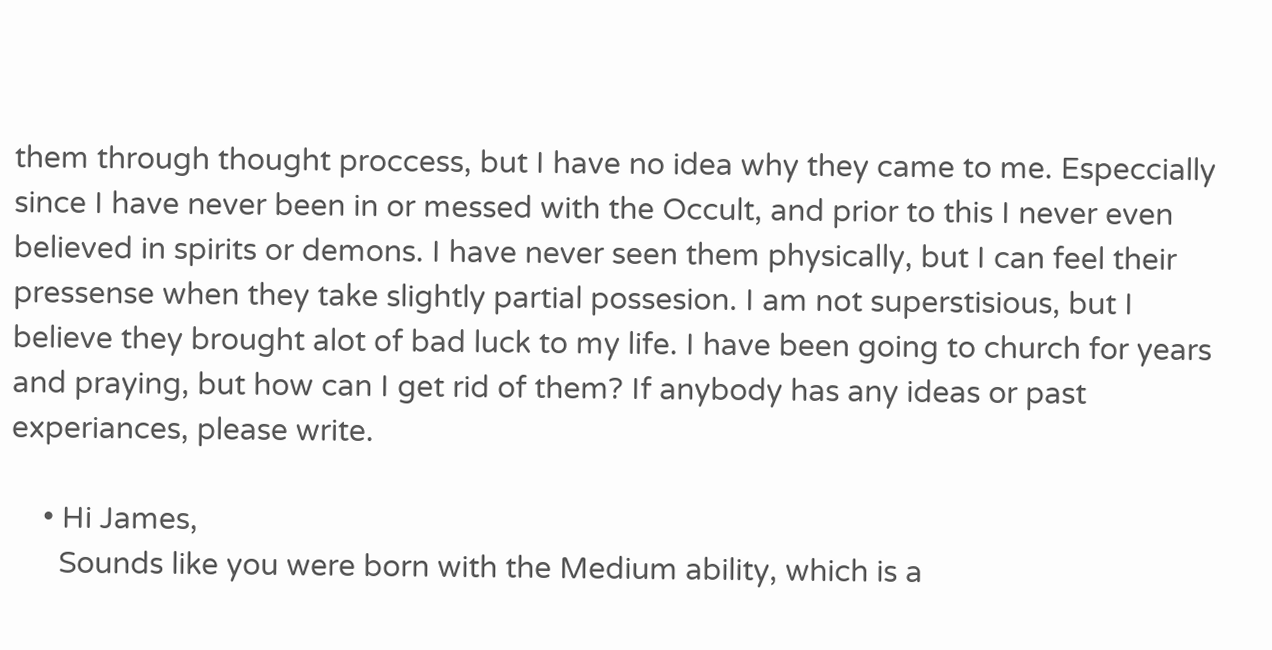them through thought proccess, but I have no idea why they came to me. Especcially since I have never been in or messed with the Occult, and prior to this I never even believed in spirits or demons. I have never seen them physically, but I can feel their pressense when they take slightly partial possesion. I am not superstisious, but I believe they brought alot of bad luck to my life. I have been going to church for years and praying, but how can I get rid of them? If anybody has any ideas or past experiances, please write.

    • Hi James,
      Sounds like you were born with the Medium ability, which is a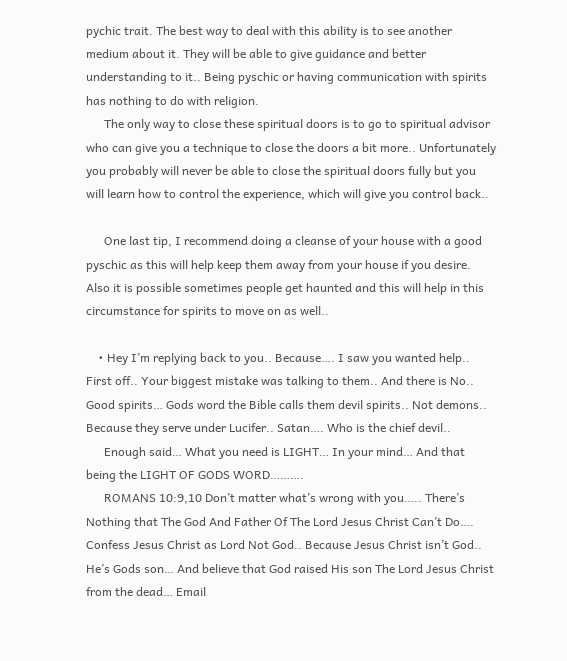pychic trait. The best way to deal with this ability is to see another medium about it. They will be able to give guidance and better understanding to it.. Being pyschic or having communication with spirits has nothing to do with religion.
      The only way to close these spiritual doors is to go to spiritual advisor who can give you a technique to close the doors a bit more.. Unfortunately you probably will never be able to close the spiritual doors fully but you will learn how to control the experience, which will give you control back..

      One last tip, I recommend doing a cleanse of your house with a good pyschic as this will help keep them away from your house if you desire. Also it is possible sometimes people get haunted and this will help in this circumstance for spirits to move on as well..

    • Hey I’m replying back to you.. Because…. I saw you wanted help.. First off.. Your biggest mistake was talking to them.. And there is No.. Good spirits… Gods word the Bible calls them devil spirits.. Not demons.. Because they serve under Lucifer.. Satan…. Who is the chief devil..
      Enough said… What you need is LIGHT… In your mind… And that being the LIGHT OF GODS WORD……….
      ROMANS 10:9,10 Don’t matter what’s wrong with you….. There’s Nothing that The God And Father Of The Lord Jesus Christ Can’t Do…. Confess Jesus Christ as Lord Not God.. Because Jesus Christ isn’t God.. He’s Gods son… And believe that God raised His son The Lord Jesus Christ from the dead… Email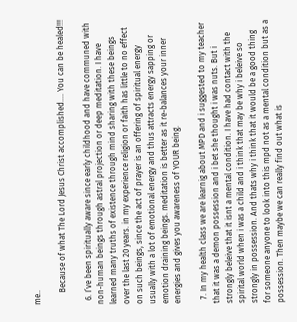me..

      Because of what The Lord Jesus Christ accomplished…. You can be healed!!!

  6. I’ve been spiritually aware since early childhood and have communed with non-human beings through astral projection or deep meditation. I have learned many truths of existence through mind sharing with these beings over the last 20 years. in my experience religion or faith has little to no effect on such beings, since the act of prayer is an offering of spiritual energy usually with a lot of emotional energy and thus attracts energy sapping or emotion draining beings. meditation is better as it re-balances your inner energies and gives you awareness of YOUR being.

  7. In my health class we are learnig about MPD and i suggested to my teacher that it was a demon possession and i bet she thought i was nuts. But i strongly beleive that it isnt a mental condition. I have had contact with the spirital world when i was a child and i think that may be why i beleive so strongly in possession. And thats why i think that it would be a good thing for someone anyone to look into this mpd not as a mental condition but as a possession. Then maybe we can really find out what is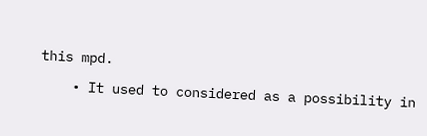this mpd.

    • It used to considered as a possibility in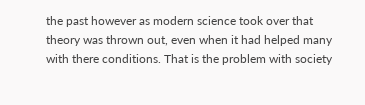the past however as modern science took over that theory was thrown out, even when it had helped many with there conditions. That is the problem with society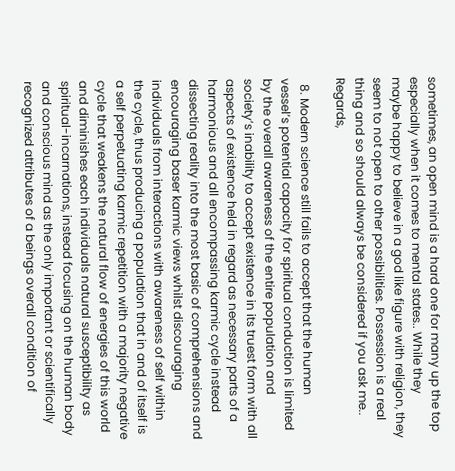sometimes, an open mind is a hard one for many up the top especially when it comes to mental states.. While they maybe happy to believe in a god like figure with religion, they seem to not open to other possibilities. Possession is a real thing and so should always be considered if you ask me.. Regards,

  8. Modern science still fails to accept that the human vessel’s potential capacity for spiritual conduction is limited by the overall awareness of the entire population and society’s inability to accept existence in its truest form with all aspects of existence held in regard as necessary parts of a harmonious and all encompassing karmic cycle instead dissecting reality into the most basic of comprehensions and encouraging baser karmic views whilst discouraging individuals from interactions with awareness of self within the cycle, thus producing a population that in and of itself is a self perpetuating karmic repetition with a majority negative cycle that weakens the natural flow of energies of this world and diminishes each individuals natural susceptibility as spiritual-incarnations, instead focusing on the human body and conscious mind as the only important or scientifically recognized attributes of a beings overall condition of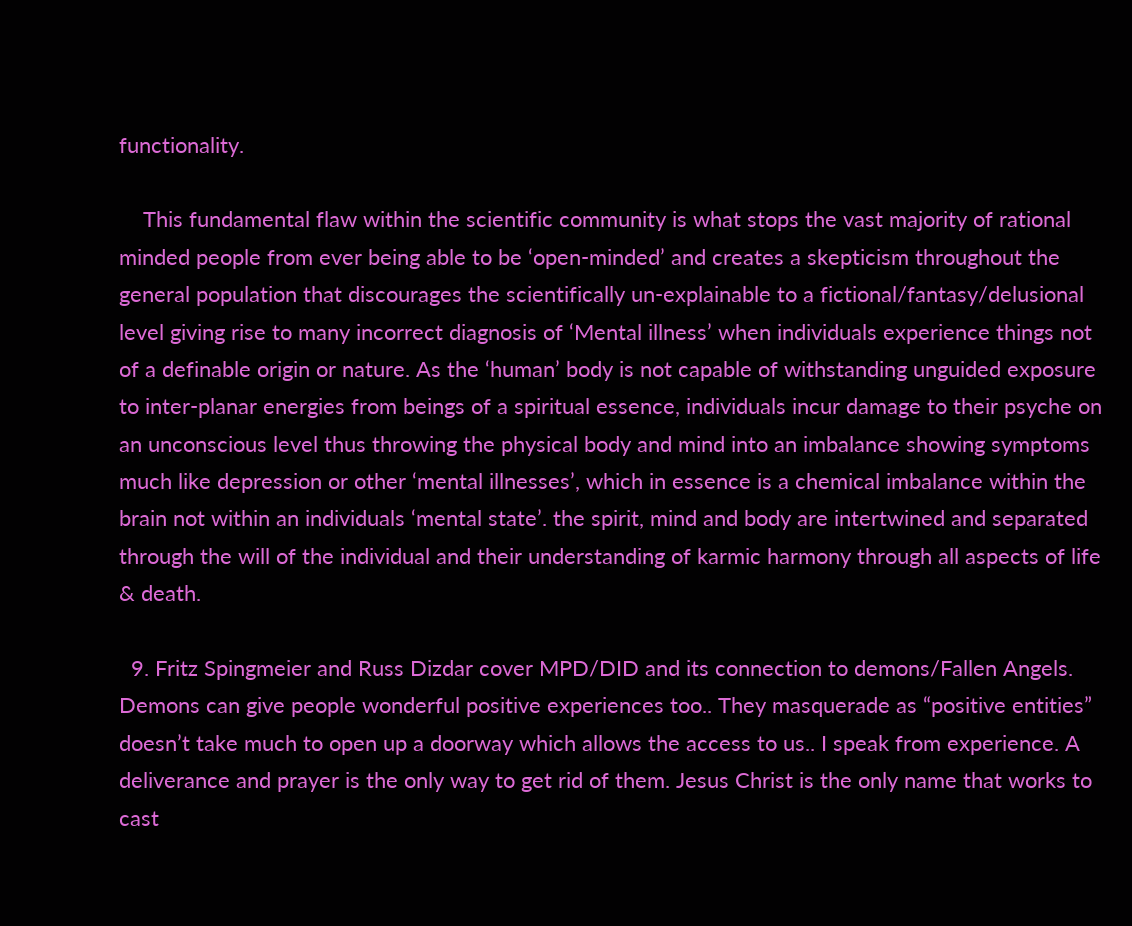functionality.

    This fundamental flaw within the scientific community is what stops the vast majority of rational minded people from ever being able to be ‘open-minded’ and creates a skepticism throughout the general population that discourages the scientifically un-explainable to a fictional/fantasy/delusional level giving rise to many incorrect diagnosis of ‘Mental illness’ when individuals experience things not of a definable origin or nature. As the ‘human’ body is not capable of withstanding unguided exposure to inter-planar energies from beings of a spiritual essence, individuals incur damage to their psyche on an unconscious level thus throwing the physical body and mind into an imbalance showing symptoms much like depression or other ‘mental illnesses’, which in essence is a chemical imbalance within the brain not within an individuals ‘mental state’. the spirit, mind and body are intertwined and separated through the will of the individual and their understanding of karmic harmony through all aspects of life & death.

  9. Fritz Spingmeier and Russ Dizdar cover MPD/DID and its connection to demons/Fallen Angels. Demons can give people wonderful positive experiences too.. They masquerade as “positive entities” doesn’t take much to open up a doorway which allows the access to us.. I speak from experience. A deliverance and prayer is the only way to get rid of them. Jesus Christ is the only name that works to cast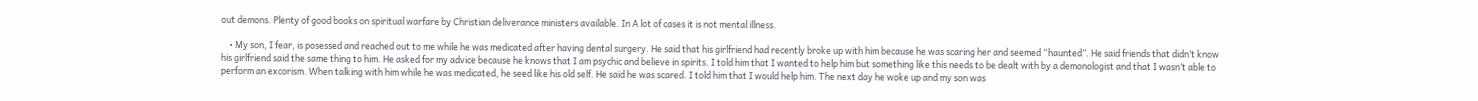out demons. Plenty of good books on spiritual warfare by Christian deliverance ministers available. In A lot of cases it is not mental illness.

    • My son, I fear, is posessed and reached out to me while he was medicated after having dental surgery. He said that his girlfriend had recently broke up with him because he was scaring her and seemed “haunted”. He said friends that didn’t know his girlfriend said the same thing to him. He asked for my advice because he knows that I am psychic and believe in spirits. I told him that I wanted to help him but something like this needs to be dealt with by a demonologist and that I wasn’t able to perform an excorism. When talking with him while he was medicated, he seed like his old self. He said he was scared. I told him that I would help him. The next day he woke up and my son was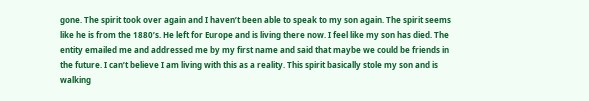gone. The spirit took over again and I haven’t been able to speak to my son again. The spirit seems like he is from the 1880’s. He left for Europe and is living there now. I feel like my son has died. The entity emailed me and addressed me by my first name and said that maybe we could be friends in the future. I can’t believe I am living with this as a reality. This spirit basically stole my son and is walking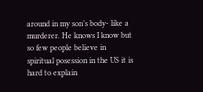around in my son’s body- like a murderer. He knows I know but so few people believe in spiritual posession in the US it is hard to explain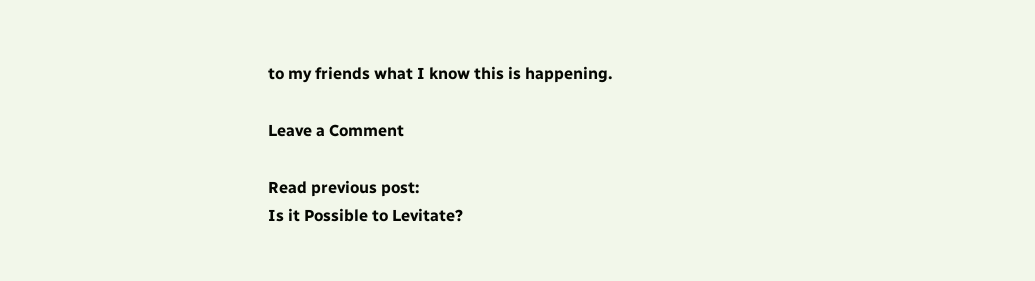to my friends what I know this is happening.

Leave a Comment

Read previous post:
Is it Possible to Levitate?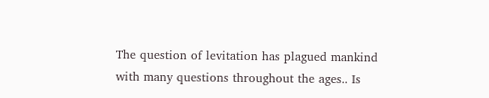The question of levitation has plagued mankind with many questions throughout the ages.. Is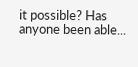it possible? Has anyone been able...